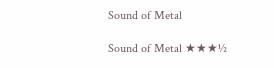Sound of Metal

Sound of Metal ★★★½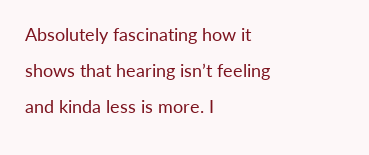Absolutely fascinating how it shows that hearing isn’t feeling and kinda less is more. I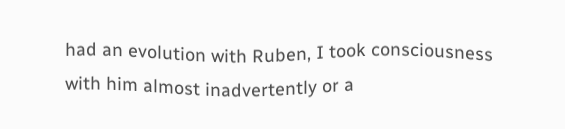had an evolution with Ruben, I took consciousness with him almost inadvertently or a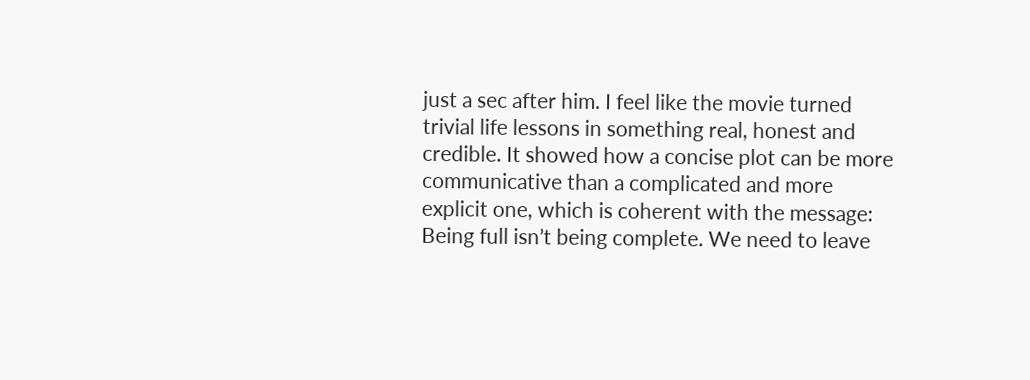just a sec after him. I feel like the movie turned trivial life lessons in something real, honest and credible. It showed how a concise plot can be more communicative than a complicated and more explicit one, which is coherent with the message: Being full isn’t being complete. We need to leave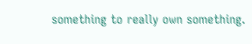something to really own something.